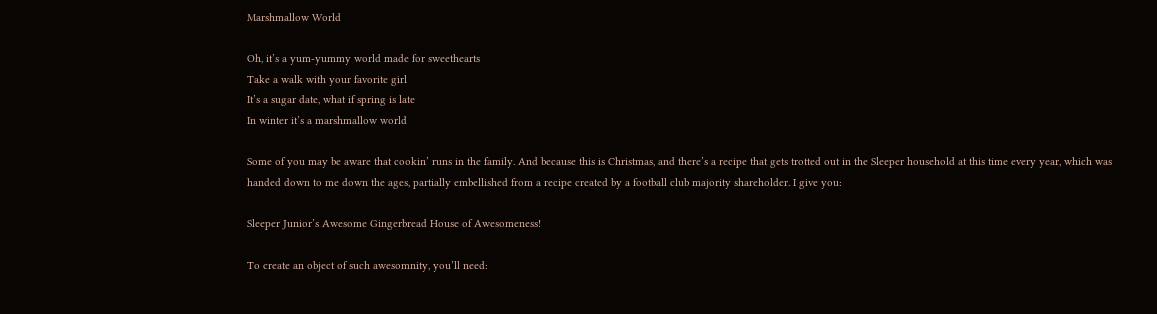Marshmallow World

Oh, it’s a yum-yummy world made for sweethearts
Take a walk with your favorite girl
It’s a sugar date, what if spring is late
In winter it’s a marshmallow world

Some of you may be aware that cookin’ runs in the family. And because this is Christmas, and there’s a recipe that gets trotted out in the Sleeper household at this time every year, which was handed down to me down the ages, partially embellished from a recipe created by a football club majority shareholder. I give you:

Sleeper Junior’s Awesome Gingerbread House of Awesomeness!

To create an object of such awesomnity, you’ll need: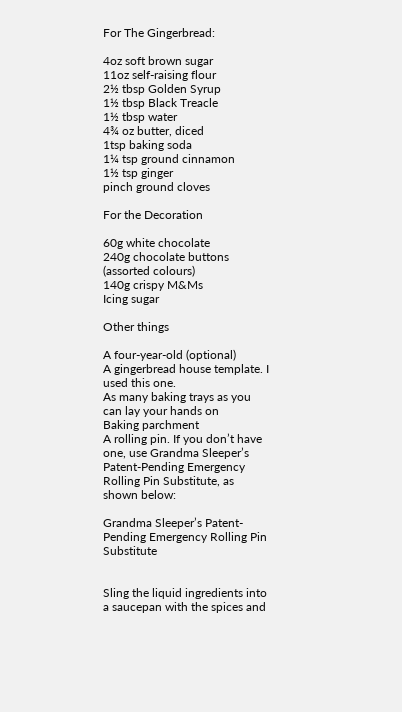For The Gingerbread:

4oz soft brown sugar
11oz self-raising flour
2½ tbsp Golden Syrup
1½ tbsp Black Treacle
1½ tbsp water
4¾ oz butter, diced
1tsp baking soda
1¼ tsp ground cinnamon
1½ tsp ginger
pinch ground cloves

For the Decoration

60g white chocolate
240g chocolate buttons (assorted colours)
140g crispy M&Ms
Icing sugar

Other things

A four-year-old (optional)
A gingerbread house template. I used this one.
As many baking trays as you can lay your hands on
Baking parchment
A rolling pin. If you don’t have one, use Grandma Sleeper’s Patent-Pending Emergency Rolling Pin Substitute, as shown below:

Grandma Sleeper’s Patent-Pending Emergency Rolling Pin Substitute


Sling the liquid ingredients into a saucepan with the spices and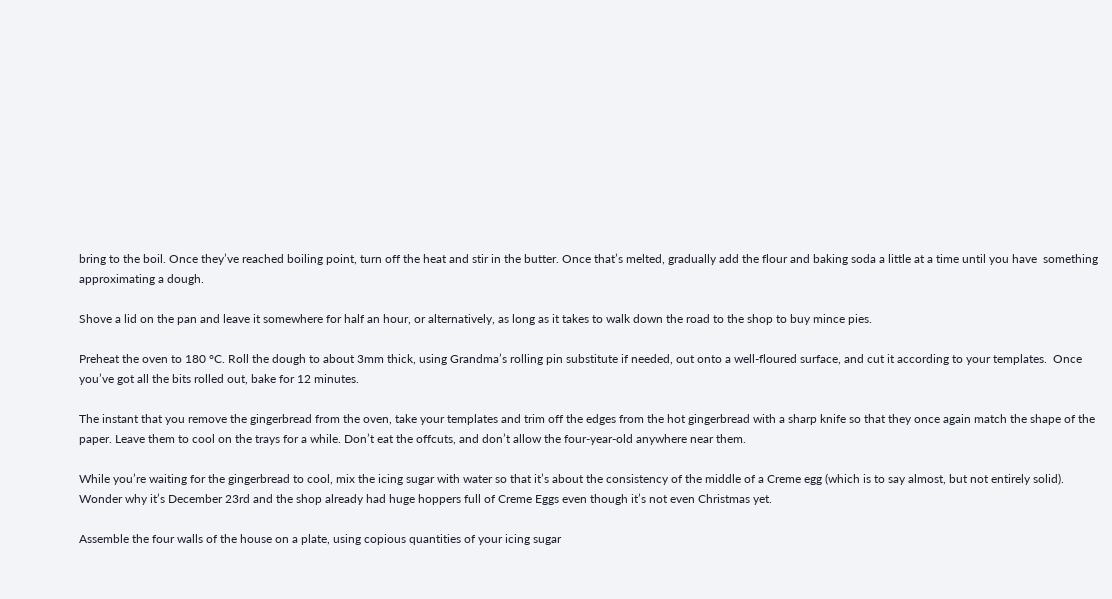bring to the boil. Once they’ve reached boiling point, turn off the heat and stir in the butter. Once that’s melted, gradually add the flour and baking soda a little at a time until you have  something approximating a dough.

Shove a lid on the pan and leave it somewhere for half an hour, or alternatively, as long as it takes to walk down the road to the shop to buy mince pies.

Preheat the oven to 180 °C. Roll the dough to about 3mm thick, using Grandma’s rolling pin substitute if needed, out onto a well-floured surface, and cut it according to your templates.  Once you’ve got all the bits rolled out, bake for 12 minutes.

The instant that you remove the gingerbread from the oven, take your templates and trim off the edges from the hot gingerbread with a sharp knife so that they once again match the shape of the paper. Leave them to cool on the trays for a while. Don’t eat the offcuts, and don’t allow the four-year-old anywhere near them.

While you’re waiting for the gingerbread to cool, mix the icing sugar with water so that it’s about the consistency of the middle of a Creme egg (which is to say almost, but not entirely solid). Wonder why it’s December 23rd and the shop already had huge hoppers full of Creme Eggs even though it’s not even Christmas yet.

Assemble the four walls of the house on a plate, using copious quantities of your icing sugar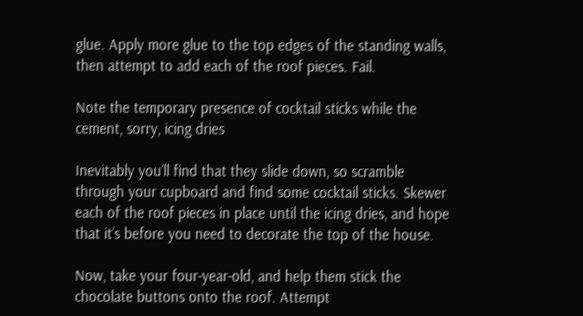glue. Apply more glue to the top edges of the standing walls, then attempt to add each of the roof pieces. Fail.

Note the temporary presence of cocktail sticks while the cement, sorry, icing dries

Inevitably you’ll find that they slide down, so scramble through your cupboard and find some cocktail sticks. Skewer each of the roof pieces in place until the icing dries, and hope that it’s before you need to decorate the top of the house.

Now, take your four-year-old, and help them stick the chocolate buttons onto the roof. Attempt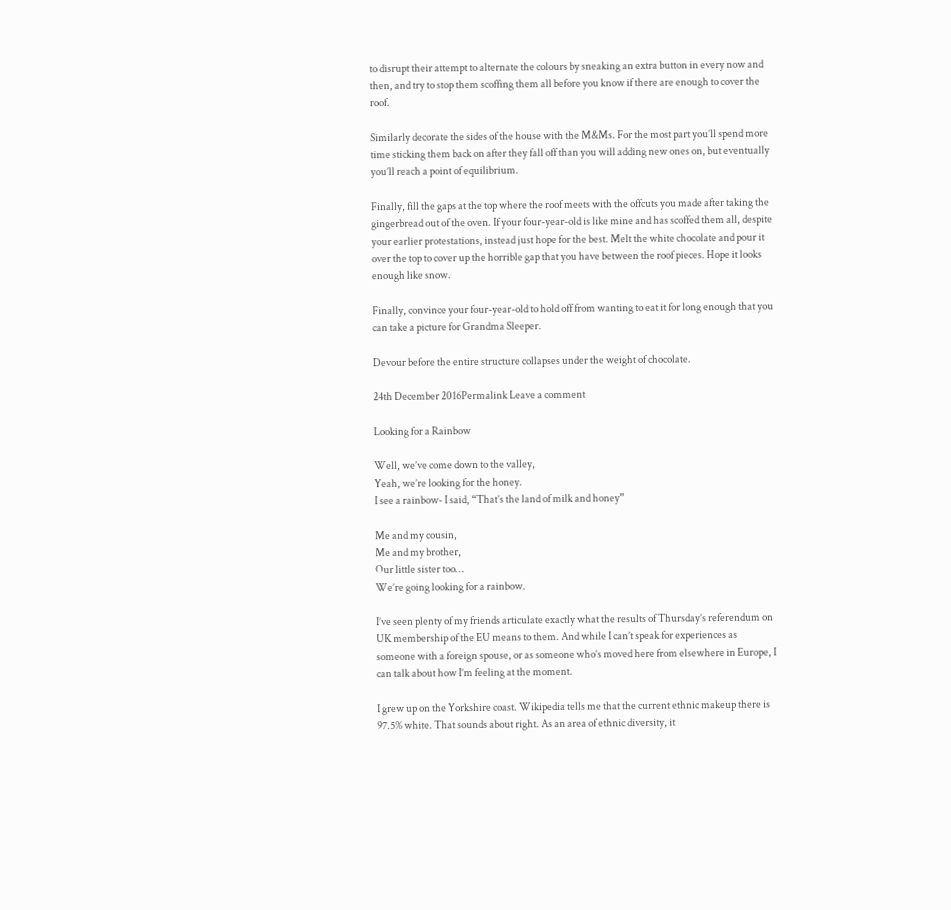to disrupt their attempt to alternate the colours by sneaking an extra button in every now and then, and try to stop them scoffing them all before you know if there are enough to cover the roof.

Similarly decorate the sides of the house with the M&Ms. For the most part you’ll spend more time sticking them back on after they fall off than you will adding new ones on, but eventually you’ll reach a point of equilibrium.

Finally, fill the gaps at the top where the roof meets with the offcuts you made after taking the gingerbread out of the oven. If your four-year-old is like mine and has scoffed them all, despite your earlier protestations, instead just hope for the best. Melt the white chocolate and pour it over the top to cover up the horrible gap that you have between the roof pieces. Hope it looks enough like snow.

Finally, convince your four-year-old to hold off from wanting to eat it for long enough that you can take a picture for Grandma Sleeper.

Devour before the entire structure collapses under the weight of chocolate.

24th December 2016Permalink Leave a comment

Looking for a Rainbow

Well, we’ve come down to the valley,
Yeah, we’re looking for the honey.
I see a rainbow- I said, “That’s the land of milk and honey”

Me and my cousin,
Me and my brother,
Our little sister too…
We’re going looking for a rainbow.

I’ve seen plenty of my friends articulate exactly what the results of Thursday’s referendum on UK membership of the EU means to them. And while I can’t speak for experiences as someone with a foreign spouse, or as someone who’s moved here from elsewhere in Europe, I can talk about how I’m feeling at the moment.

I grew up on the Yorkshire coast. Wikipedia tells me that the current ethnic makeup there is 97.5% white. That sounds about right. As an area of ethnic diversity, it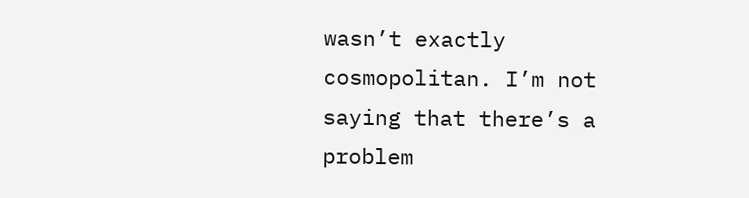wasn’t exactly cosmopolitan. I’m not saying that there’s a problem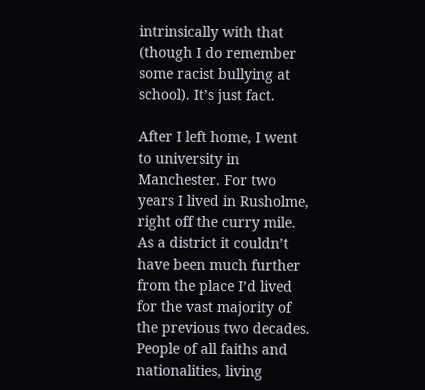intrinsically with that (though I do remember some racist bullying at school). It’s just fact.

After I left home, I went to university in Manchester. For two years I lived in Rusholme, right off the curry mile. As a district it couldn’t have been much further from the place I’d lived for the vast majority of the previous two decades. People of all faiths and nationalities, living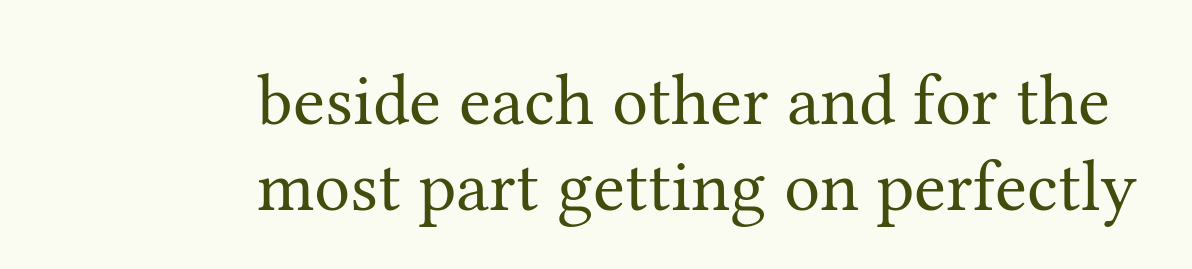beside each other and for the most part getting on perfectly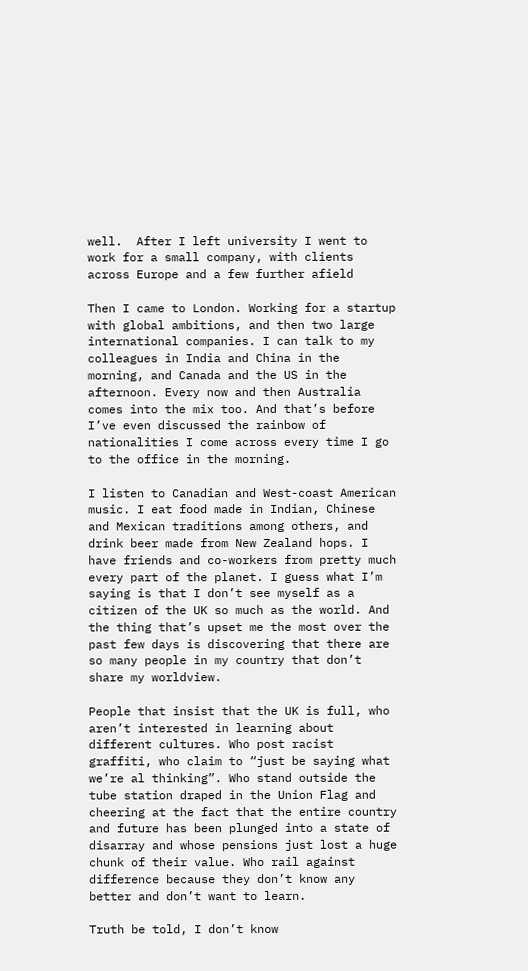well.  After I left university I went to work for a small company, with clients across Europe and a few further afield

Then I came to London. Working for a startup with global ambitions, and then two large international companies. I can talk to my colleagues in India and China in the morning, and Canada and the US in the afternoon. Every now and then Australia comes into the mix too. And that’s before I’ve even discussed the rainbow of nationalities I come across every time I go to the office in the morning.

I listen to Canadian and West-coast American music. I eat food made in Indian, Chinese and Mexican traditions among others, and drink beer made from New Zealand hops. I have friends and co-workers from pretty much every part of the planet. I guess what I’m saying is that I don’t see myself as a citizen of the UK so much as the world. And the thing that’s upset me the most over the past few days is discovering that there are so many people in my country that don’t share my worldview.

People that insist that the UK is full, who aren’t interested in learning about different cultures. Who post racist graffiti, who claim to “just be saying what we’re al thinking”. Who stand outside the tube station draped in the Union Flag and cheering at the fact that the entire country and future has been plunged into a state of disarray and whose pensions just lost a huge chunk of their value. Who rail against difference because they don’t know any better and don’t want to learn.

Truth be told, I don’t know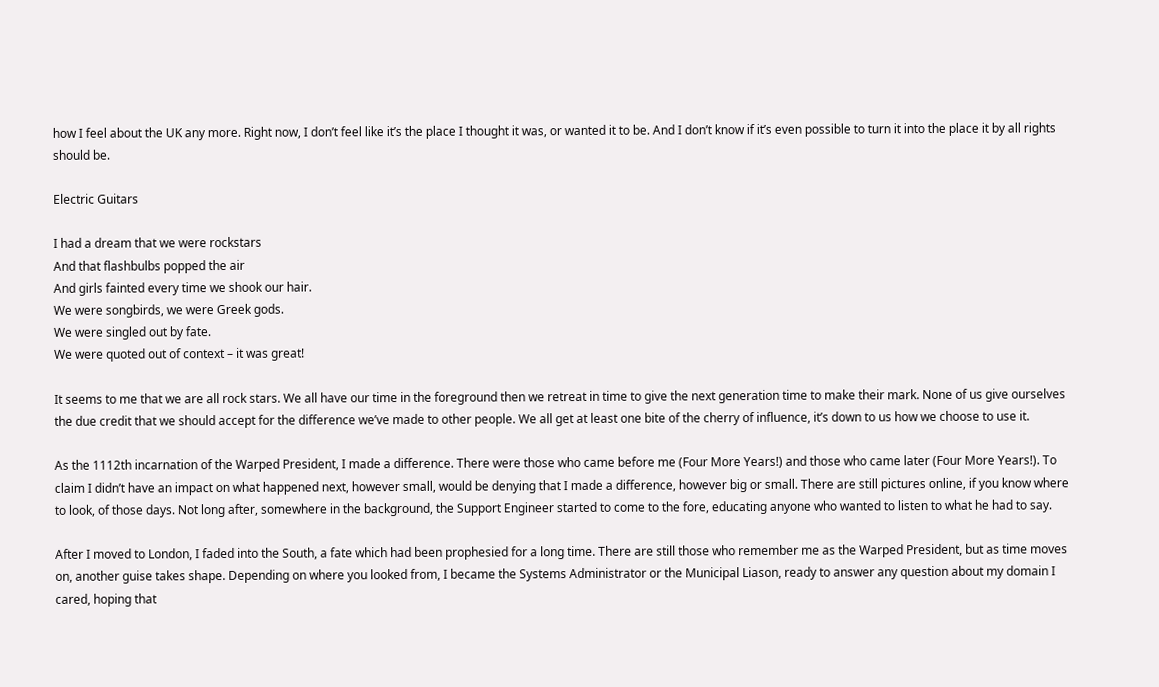how I feel about the UK any more. Right now, I don’t feel like it’s the place I thought it was, or wanted it to be. And I don’t know if it’s even possible to turn it into the place it by all rights should be.

Electric Guitars

I had a dream that we were rockstars
And that flashbulbs popped the air
And girls fainted every time we shook our hair.
We were songbirds, we were Greek gods.
We were singled out by fate.
We were quoted out of context – it was great!

It seems to me that we are all rock stars. We all have our time in the foreground then we retreat in time to give the next generation time to make their mark. None of us give ourselves the due credit that we should accept for the difference we’ve made to other people. We all get at least one bite of the cherry of influence, it’s down to us how we choose to use it.

As the 1112th incarnation of the Warped President, I made a difference. There were those who came before me (Four More Years!) and those who came later (Four More Years!). To claim I didn’t have an impact on what happened next, however small, would be denying that I made a difference, however big or small. There are still pictures online, if you know where to look, of those days. Not long after, somewhere in the background, the Support Engineer started to come to the fore, educating anyone who wanted to listen to what he had to say.

After I moved to London, I faded into the South, a fate which had been prophesied for a long time. There are still those who remember me as the Warped President, but as time moves on, another guise takes shape. Depending on where you looked from, I became the Systems Administrator or the Municipal Liason, ready to answer any question about my domain I cared, hoping that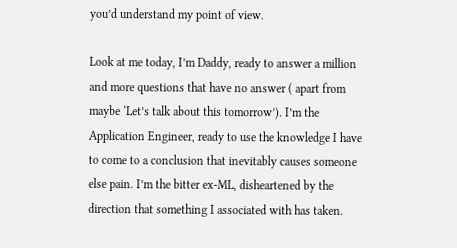you’d understand my point of view.

Look at me today, I’m Daddy, ready to answer a million and more questions that have no answer ( apart from maybe ‘Let’s talk about this tomorrow’). I’m the Application Engineer, ready to use the knowledge I have to come to a conclusion that inevitably causes someone else pain. I’m the bitter ex-ML, disheartened by the direction that something I associated with has taken.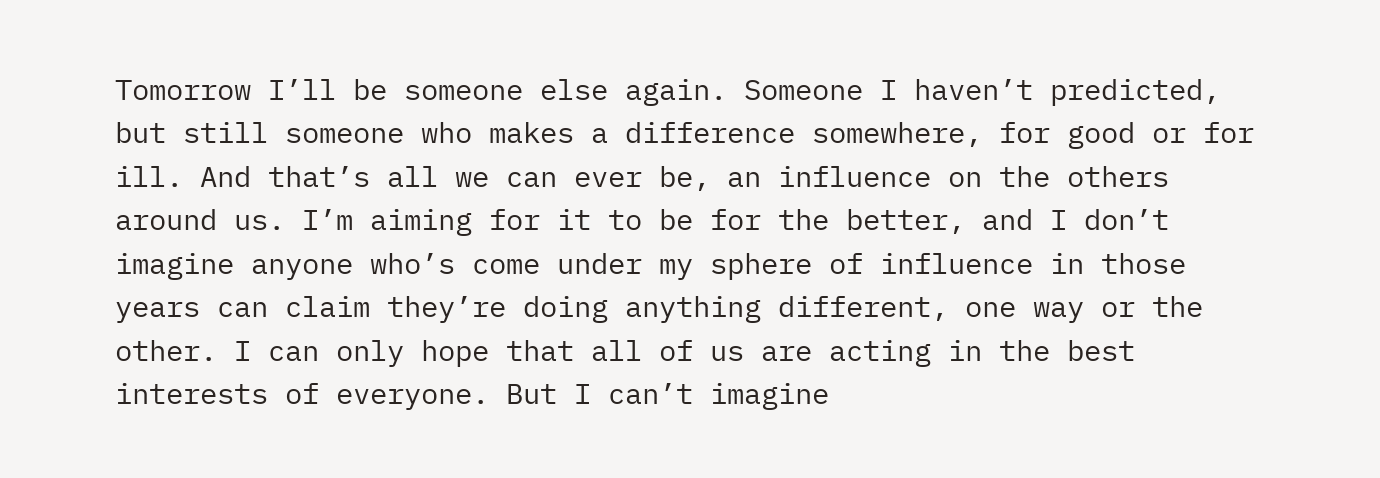Tomorrow I’ll be someone else again. Someone I haven’t predicted, but still someone who makes a difference somewhere, for good or for ill. And that’s all we can ever be, an influence on the others around us. I’m aiming for it to be for the better, and I don’t imagine anyone who’s come under my sphere of influence in those years can claim they’re doing anything different, one way or the other. I can only hope that all of us are acting in the best interests of everyone. But I can’t imagine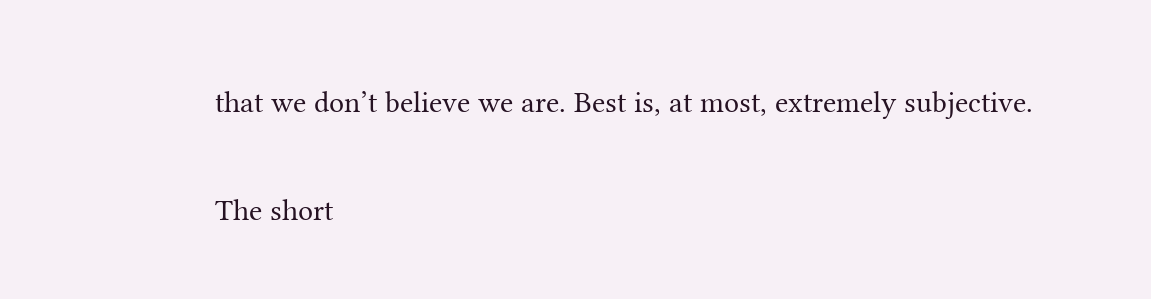that we don’t believe we are. Best is, at most, extremely subjective.

The short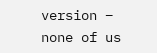version – none of us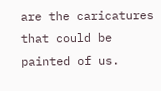are the caricatures that could be painted of us.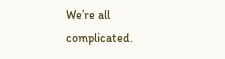We’re all complicated.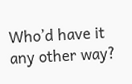Who’d have it any other way?